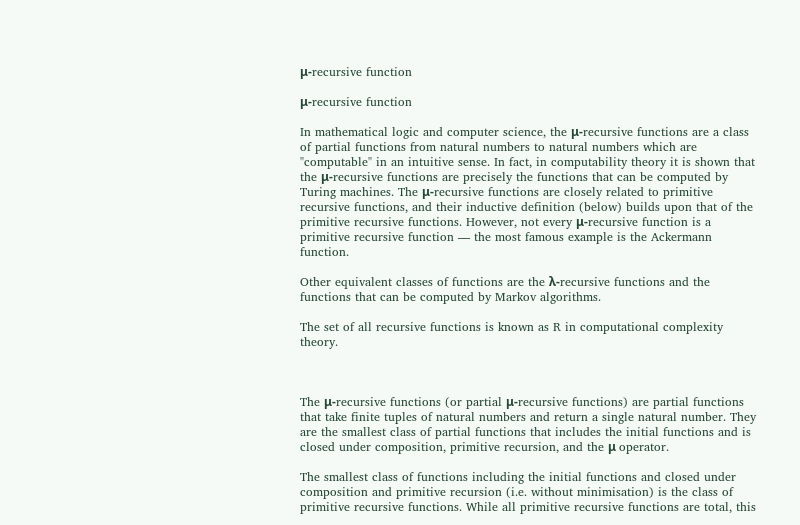μ-recursive function

μ-recursive function

In mathematical logic and computer science, the μ-recursive functions are a class of partial functions from natural numbers to natural numbers which are "computable" in an intuitive sense. In fact, in computability theory it is shown that the μ-recursive functions are precisely the functions that can be computed by Turing machines. The μ-recursive functions are closely related to primitive recursive functions, and their inductive definition (below) builds upon that of the primitive recursive functions. However, not every μ-recursive function is a primitive recursive function — the most famous example is the Ackermann function.

Other equivalent classes of functions are the λ-recursive functions and the functions that can be computed by Markov algorithms.

The set of all recursive functions is known as R in computational complexity theory.



The μ-recursive functions (or partial μ-recursive functions) are partial functions that take finite tuples of natural numbers and return a single natural number. They are the smallest class of partial functions that includes the initial functions and is closed under composition, primitive recursion, and the μ operator.

The smallest class of functions including the initial functions and closed under composition and primitive recursion (i.e. without minimisation) is the class of primitive recursive functions. While all primitive recursive functions are total, this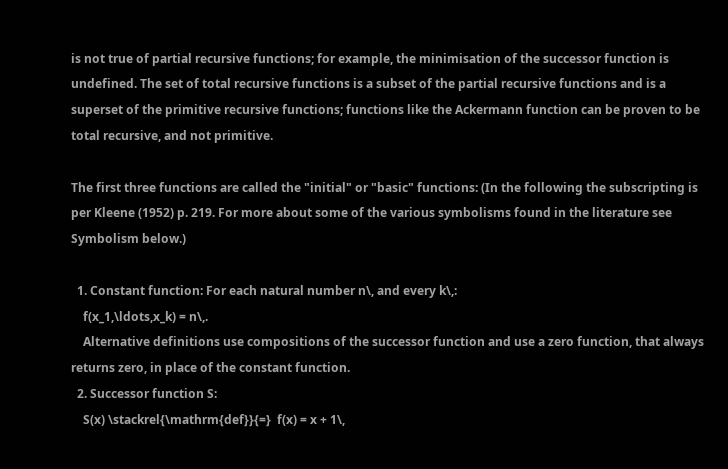is not true of partial recursive functions; for example, the minimisation of the successor function is undefined. The set of total recursive functions is a subset of the partial recursive functions and is a superset of the primitive recursive functions; functions like the Ackermann function can be proven to be total recursive, and not primitive.

The first three functions are called the "initial" or "basic" functions: (In the following the subscripting is per Kleene (1952) p. 219. For more about some of the various symbolisms found in the literature see Symbolism below.)

  1. Constant function: For each natural number n\, and every k\,:
    f(x_1,\ldots,x_k) = n\,.
    Alternative definitions use compositions of the successor function and use a zero function, that always returns zero, in place of the constant function.
  2. Successor function S:
    S(x) \stackrel{\mathrm{def}}{=}  f(x) = x + 1\,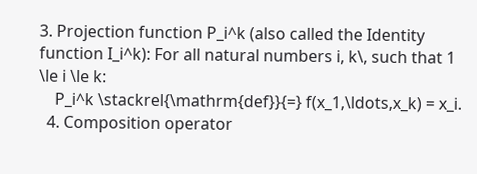3. Projection function P_i^k (also called the Identity function I_i^k): For all natural numbers i, k\, such that 1 \le i \le k:
    P_i^k \stackrel{\mathrm{def}}{=} f(x_1,\ldots,x_k) = x_i.
  4. Composition operator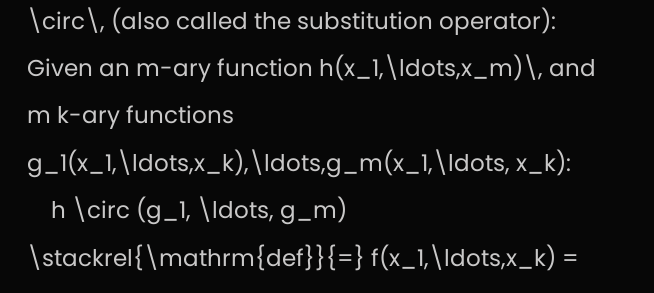\circ\, (also called the substitution operator): Given an m-ary function h(x_1,\ldots,x_m)\, and m k-ary functions g_1(x_1,\ldots,x_k),\ldots,g_m(x_1,\ldots, x_k):
    h \circ (g_1, \ldots, g_m) \stackrel{\mathrm{def}}{=} f(x_1,\ldots,x_k) =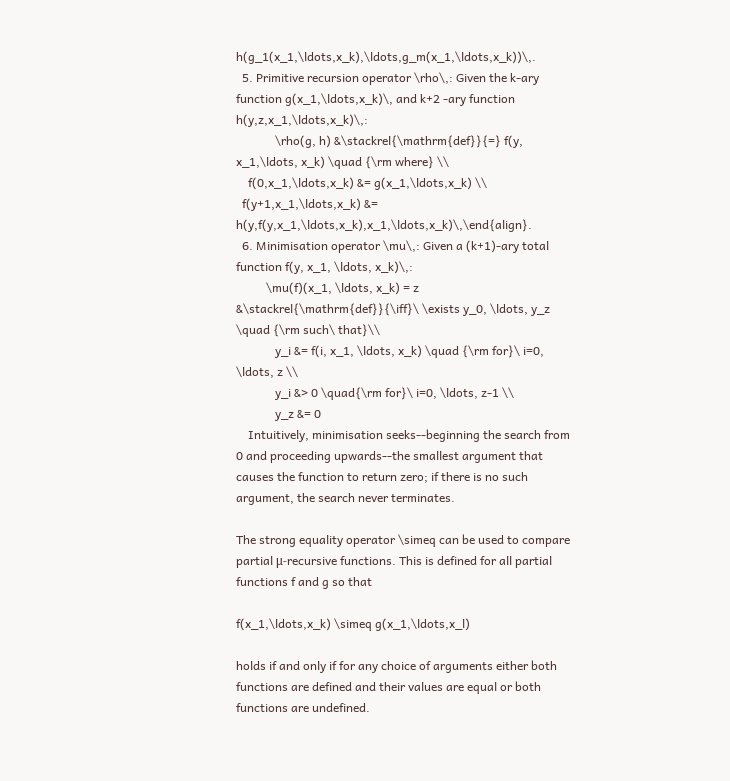h(g_1(x_1,\ldots,x_k),\ldots,g_m(x_1,\ldots,x_k))\,.
  5. Primitive recursion operator \rho\,: Given the k-ary function g(x_1,\ldots,x_k)\, and k+2 -ary function h(y,z,x_1,\ldots,x_k)\,:
             \rho(g, h) &\stackrel{\mathrm{def}}{=} f(y, x_1,\ldots, x_k) \quad {\rm where} \\
    f(0,x_1,\ldots,x_k) &= g(x_1,\ldots,x_k) \\
  f(y+1,x_1,\ldots,x_k) &= h(y,f(y,x_1,\ldots,x_k),x_1,\ldots,x_k)\,\end{align}.
  6. Minimisation operator \mu\,: Given a (k+1)-ary total function f(y, x_1, \ldots, x_k)\,:
          \mu(f)(x_1, \ldots, x_k) = z &\stackrel{\mathrm{def}}{\iff}\ \exists y_0, \ldots, y_z \quad {\rm such\ that}\\
             y_i &= f(i, x_1, \ldots, x_k) \quad {\rm for}\ i=0, \ldots, z \\
             y_i &> 0 \quad{\rm for}\ i=0, \ldots, z-1 \\
             y_z &= 0
    Intuitively, minimisation seeks--beginning the search from 0 and proceeding upwards--the smallest argument that causes the function to return zero; if there is no such argument, the search never terminates.

The strong equality operator \simeq can be used to compare partial μ-recursive functions. This is defined for all partial functions f and g so that

f(x_1,\ldots,x_k) \simeq g(x_1,\ldots,x_l)

holds if and only if for any choice of arguments either both functions are defined and their values are equal or both functions are undefined.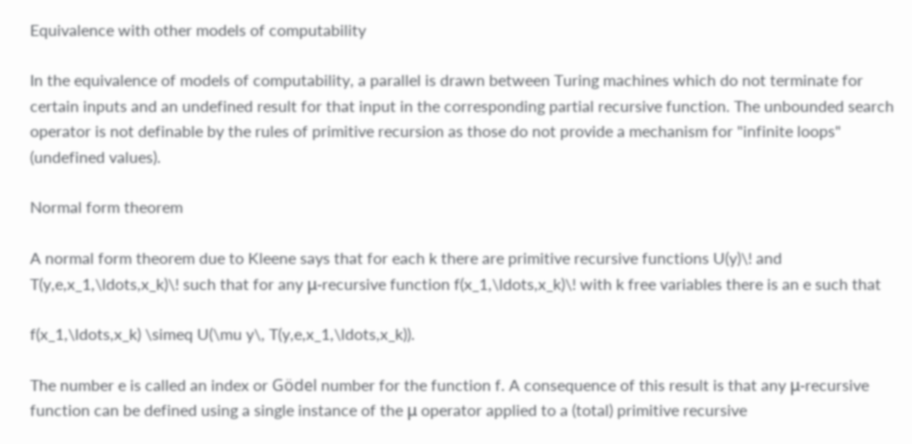Equivalence with other models of computability

In the equivalence of models of computability, a parallel is drawn between Turing machines which do not terminate for certain inputs and an undefined result for that input in the corresponding partial recursive function. The unbounded search operator is not definable by the rules of primitive recursion as those do not provide a mechanism for "infinite loops" (undefined values).

Normal form theorem

A normal form theorem due to Kleene says that for each k there are primitive recursive functions U(y)\! and T(y,e,x_1,\ldots,x_k)\! such that for any μ-recursive function f(x_1,\ldots,x_k)\! with k free variables there is an e such that

f(x_1,\ldots,x_k) \simeq U(\mu y\, T(y,e,x_1,\ldots,x_k)).

The number e is called an index or Gödel number for the function f. A consequence of this result is that any μ-recursive function can be defined using a single instance of the μ operator applied to a (total) primitive recursive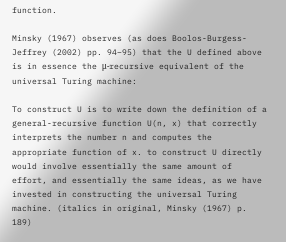function.

Minsky (1967) observes (as does Boolos-Burgess-Jeffrey (2002) pp. 94–95) that the U defined above is in essence the μ-recursive equivalent of the universal Turing machine:

To construct U is to write down the definition of a general-recursive function U(n, x) that correctly interprets the number n and computes the appropriate function of x. to construct U directly would involve essentially the same amount of effort, and essentially the same ideas, as we have invested in constructing the universal Turing machine. (italics in original, Minsky (1967) p. 189)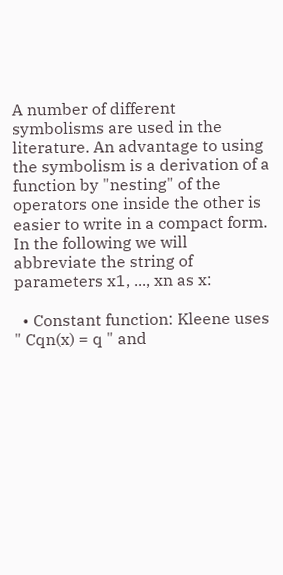A number of different symbolisms are used in the literature. An advantage to using the symbolism is a derivation of a function by "nesting" of the operators one inside the other is easier to write in a compact form. In the following we will abbreviate the string of parameters x1, ..., xn as x:

  • Constant function: Kleene uses " Cqn(x) = q " and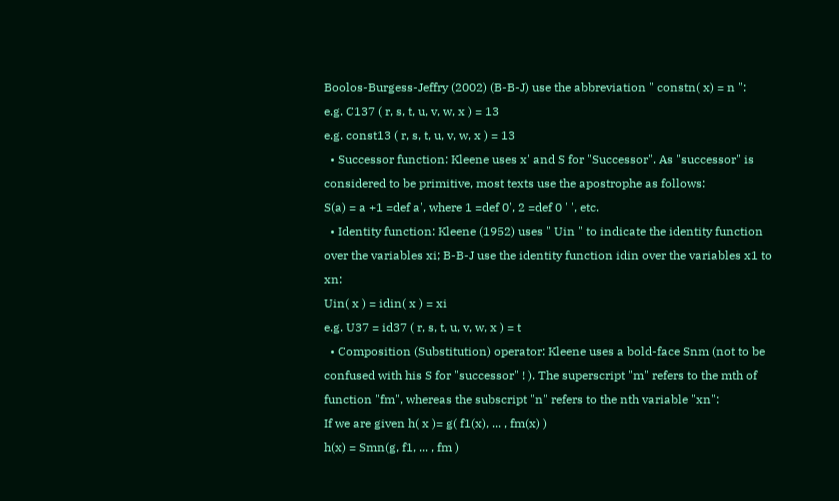Boolos-Burgess-Jeffry (2002) (B-B-J) use the abbreviation " constn( x) = n ":
e.g. C137 ( r, s, t, u, v, w, x ) = 13
e.g. const13 ( r, s, t, u, v, w, x ) = 13
  • Successor function: Kleene uses x' and S for "Successor". As "successor" is considered to be primitive, most texts use the apostrophe as follows:
S(a) = a +1 =def a', where 1 =def 0', 2 =def 0 ' ', etc.
  • Identity function: Kleene (1952) uses " Uin " to indicate the identity function over the variables xi; B-B-J use the identity function idin over the variables x1 to xn:
Uin( x ) = idin( x ) = xi
e.g. U37 = id37 ( r, s, t, u, v, w, x ) = t
  • Composition (Substitution) operator: Kleene uses a bold-face Snm (not to be confused with his S for "successor" ! ). The superscript "m" refers to the mth of function "fm", whereas the subscript "n" refers to the nth variable "xn":
If we are given h( x )= g( f1(x), ... , fm(x) )
h(x) = Smn(g, f1, ... , fm )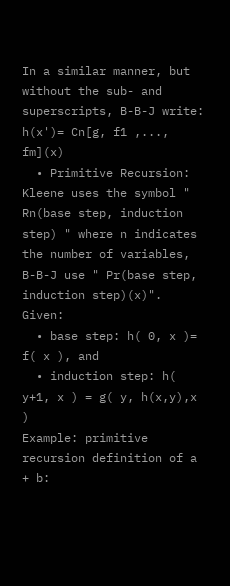In a similar manner, but without the sub- and superscripts, B-B-J write:
h(x')= Cn[g, f1 ,..., fm](x)
  • Primitive Recursion: Kleene uses the symbol " Rn(base step, induction step) " where n indicates the number of variables, B-B-J use " Pr(base step, induction step)(x)". Given:
  • base step: h( 0, x )= f( x ), and
  • induction step: h( y+1, x ) = g( y, h(x,y),x )
Example: primitive recursion definition of a + b: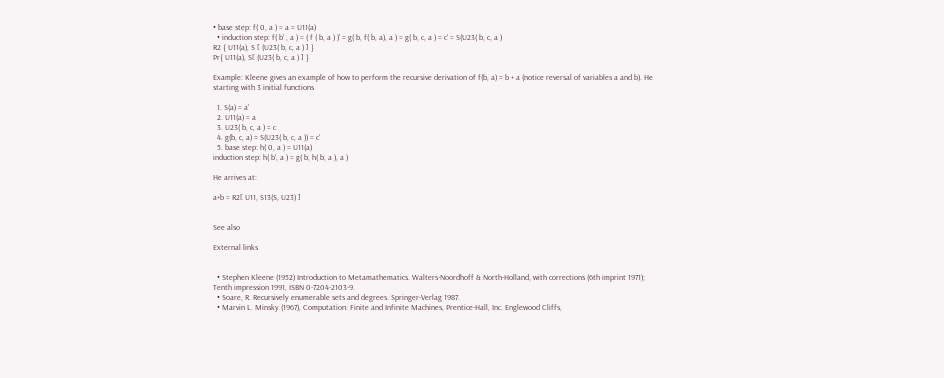• base step: f( 0, a ) = a = U11(a)
  • induction step: f( b' , a ) = ( f ( b, a ) )' = g( b, f( b, a), a ) = g( b, c, a ) = c' = S(U23( b, c, a )
R2 { U11(a), S [ (U23( b, c, a ) ] }
Pr{ U11(a), S[ (U23( b, c, a ) ] }

Example: Kleene gives an example of how to perform the recursive derivation of f(b, a) = b + a (notice reversal of variables a and b). He starting with 3 initial functions

  1. S(a) = a'
  2. U11(a) = a
  3. U23( b, c, a ) = c
  4. g(b, c, a) = S(U23( b, c, a )) = c'
  5. base step: h( 0, a ) = U11(a)
induction step: h( b', a ) = g( b, h( b, a ), a )

He arrives at:

a+b = R2[ U11, S13(S, U23) ]


See also

External links


  • Stephen Kleene (1952) Introduction to Metamathematics. Walters-Noordhoff & North-Holland, with corrections (6th imprint 1971); Tenth impression 1991, ISBN 0-7204-2103-9.
  • Soare, R. Recursively enumerable sets and degrees. Springer-Verlag 1987.
  • Marvin L. Minsky (1967), Computation: Finite and Infinite Machines, Prentice-Hall, Inc. Englewood Cliffs,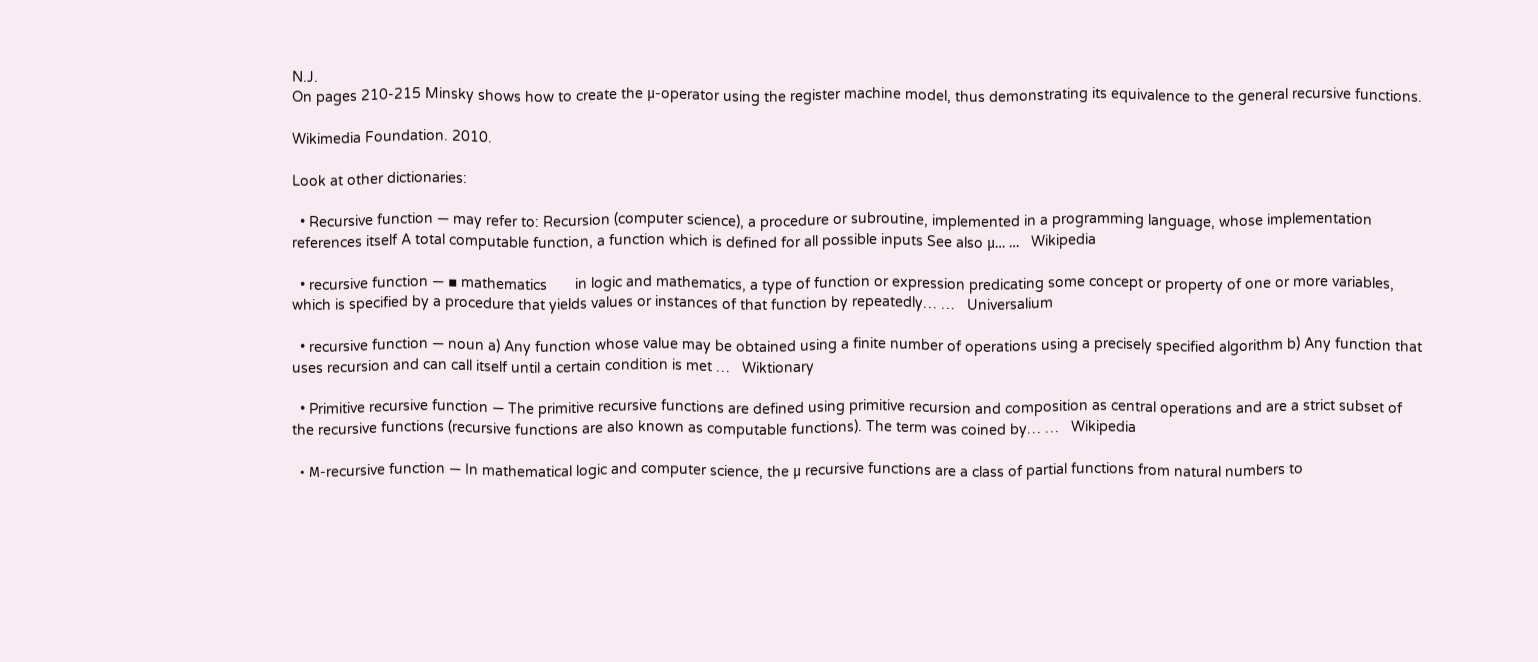N.J.
On pages 210-215 Minsky shows how to create the μ-operator using the register machine model, thus demonstrating its equivalence to the general recursive functions.

Wikimedia Foundation. 2010.

Look at other dictionaries:

  • Recursive function — may refer to: Recursion (computer science), a procedure or subroutine, implemented in a programming language, whose implementation references itself A total computable function, a function which is defined for all possible inputs See also μ… …   Wikipedia

  • recursive function — ▪ mathematics       in logic and mathematics, a type of function or expression predicating some concept or property of one or more variables, which is specified by a procedure that yields values or instances of that function by repeatedly… …   Universalium

  • recursive function — noun a) Any function whose value may be obtained using a finite number of operations using a precisely specified algorithm b) Any function that uses recursion and can call itself until a certain condition is met …   Wiktionary

  • Primitive recursive function — The primitive recursive functions are defined using primitive recursion and composition as central operations and are a strict subset of the recursive functions (recursive functions are also known as computable functions). The term was coined by… …   Wikipedia

  • Μ-recursive function — In mathematical logic and computer science, the μ recursive functions are a class of partial functions from natural numbers to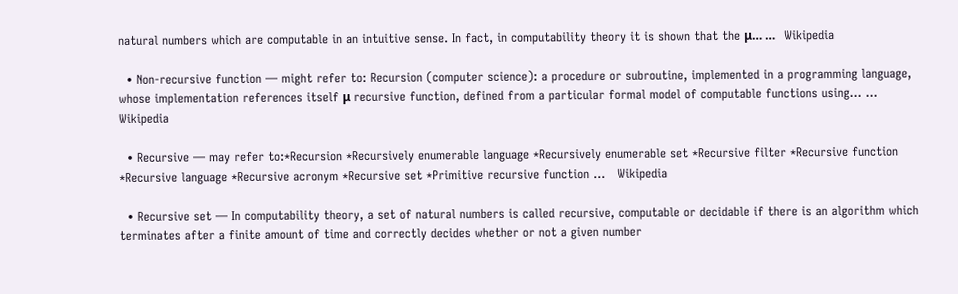natural numbers which are computable in an intuitive sense. In fact, in computability theory it is shown that the μ… …   Wikipedia

  • Non-recursive function — might refer to: Recursion (computer science): a procedure or subroutine, implemented in a programming language, whose implementation references itself μ recursive function, defined from a particular formal model of computable functions using… …   Wikipedia

  • Recursive — may refer to:*Recursion *Recursively enumerable language *Recursively enumerable set *Recursive filter *Recursive function *Recursive language *Recursive acronym *Recursive set *Primitive recursive function …   Wikipedia

  • Recursive set — In computability theory, a set of natural numbers is called recursive, computable or decidable if there is an algorithm which terminates after a finite amount of time and correctly decides whether or not a given number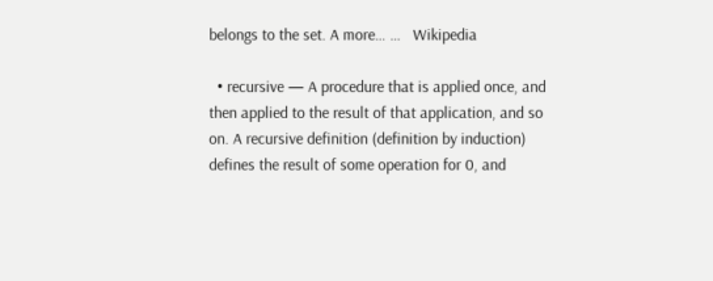belongs to the set. A more… …   Wikipedia

  • recursive — A procedure that is applied once, and then applied to the result of that application, and so on. A recursive definition (definition by induction) defines the result of some operation for 0, and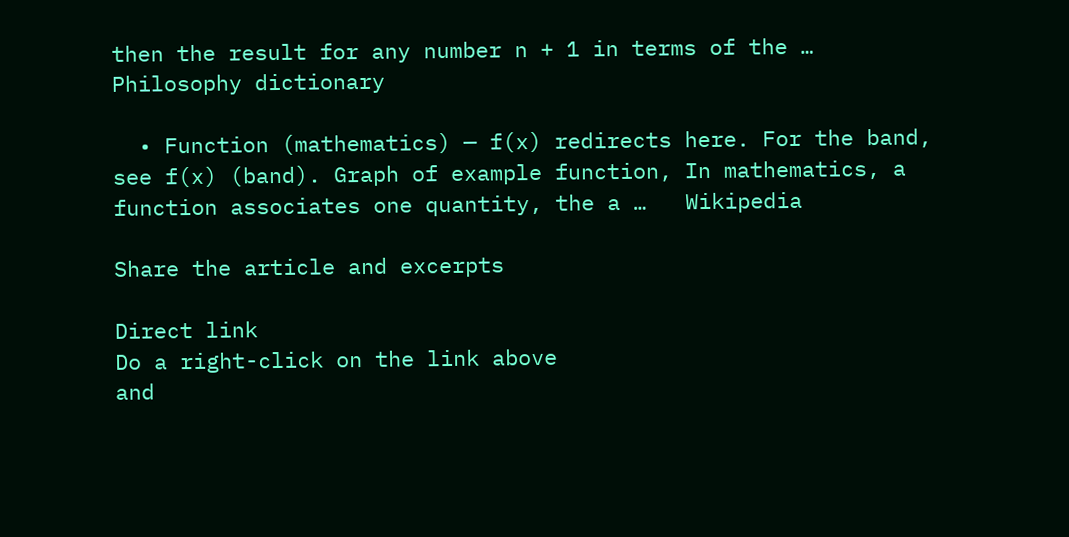then the result for any number n + 1 in terms of the …   Philosophy dictionary

  • Function (mathematics) — f(x) redirects here. For the band, see f(x) (band). Graph of example function, In mathematics, a function associates one quantity, the a …   Wikipedia

Share the article and excerpts

Direct link
Do a right-click on the link above
and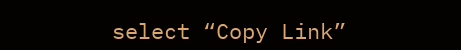select “Copy Link”